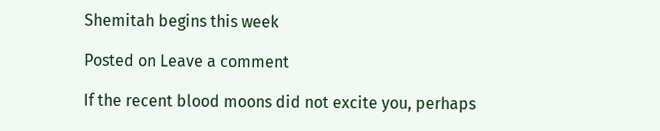Shemitah begins this week

Posted on Leave a comment

If the recent blood moons did not excite you, perhaps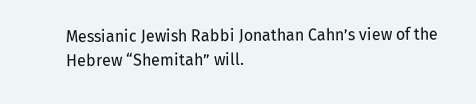Messianic Jewish Rabbi Jonathan Cahn’s view of the Hebrew “Shemitah” will.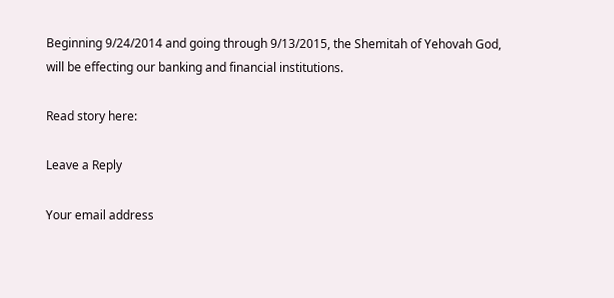Beginning 9/24/2014 and going through 9/13/2015, the Shemitah of Yehovah God, will be effecting our banking and financial institutions.

Read story here:

Leave a Reply

Your email address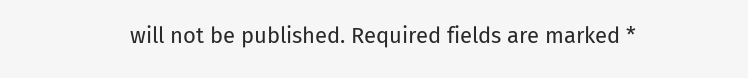will not be published. Required fields are marked *